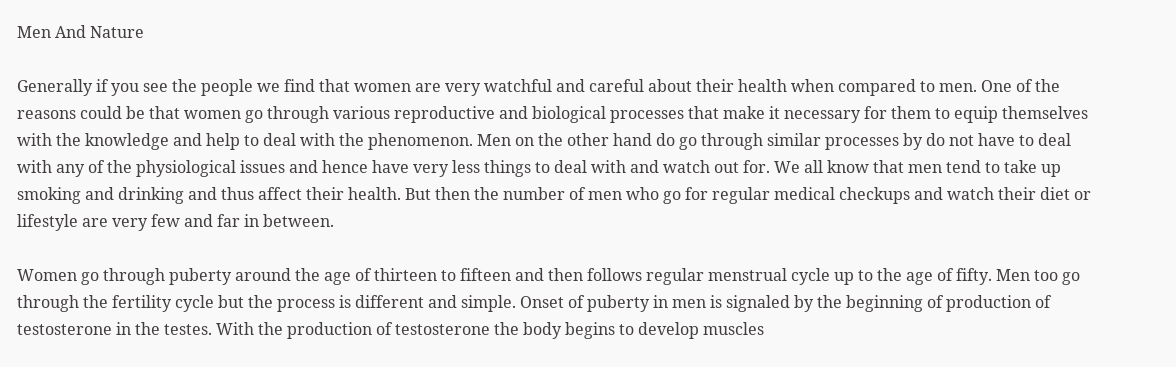Men And Nature

Generally if you see the people we find that women are very watchful and careful about their health when compared to men. One of the reasons could be that women go through various reproductive and biological processes that make it necessary for them to equip themselves with the knowledge and help to deal with the phenomenon. Men on the other hand do go through similar processes by do not have to deal with any of the physiological issues and hence have very less things to deal with and watch out for. We all know that men tend to take up smoking and drinking and thus affect their health. But then the number of men who go for regular medical checkups and watch their diet or lifestyle are very few and far in between.

Women go through puberty around the age of thirteen to fifteen and then follows regular menstrual cycle up to the age of fifty. Men too go through the fertility cycle but the process is different and simple. Onset of puberty in men is signaled by the beginning of production of testosterone in the testes. With the production of testosterone the body begins to develop muscles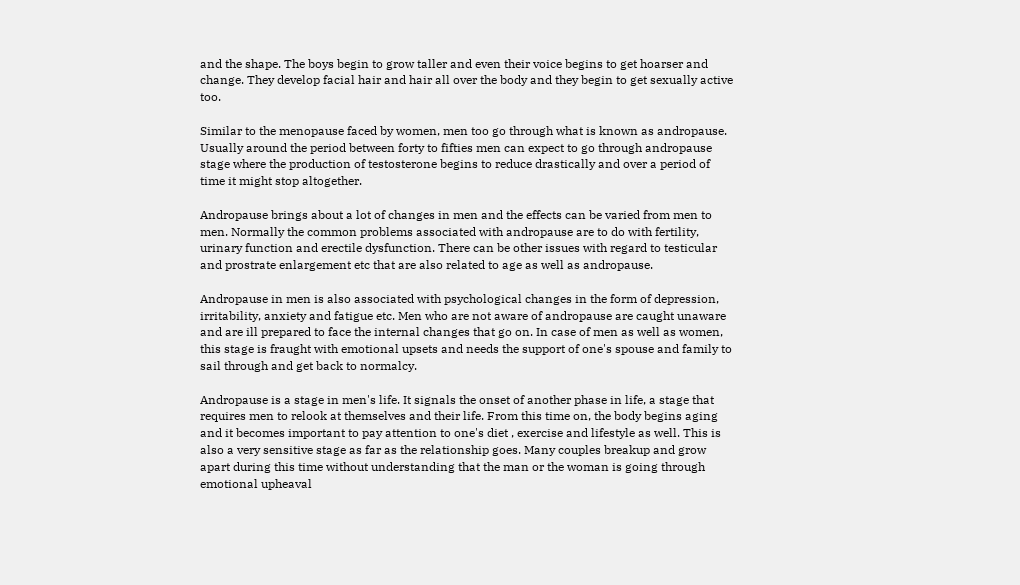and the shape. The boys begin to grow taller and even their voice begins to get hoarser and change. They develop facial hair and hair all over the body and they begin to get sexually active too.

Similar to the menopause faced by women, men too go through what is known as andropause. Usually around the period between forty to fifties men can expect to go through andropause stage where the production of testosterone begins to reduce drastically and over a period of time it might stop altogether.

Andropause brings about a lot of changes in men and the effects can be varied from men to men. Normally the common problems associated with andropause are to do with fertility, urinary function and erectile dysfunction. There can be other issues with regard to testicular and prostrate enlargement etc that are also related to age as well as andropause.

Andropause in men is also associated with psychological changes in the form of depression, irritability, anxiety and fatigue etc. Men who are not aware of andropause are caught unaware and are ill prepared to face the internal changes that go on. In case of men as well as women, this stage is fraught with emotional upsets and needs the support of one's spouse and family to sail through and get back to normalcy.

Andropause is a stage in men's life. It signals the onset of another phase in life, a stage that requires men to relook at themselves and their life. From this time on, the body begins aging and it becomes important to pay attention to one's diet , exercise and lifestyle as well. This is also a very sensitive stage as far as the relationship goes. Many couples breakup and grow apart during this time without understanding that the man or the woman is going through emotional upheaval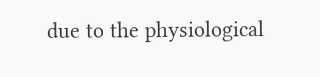due to the physiological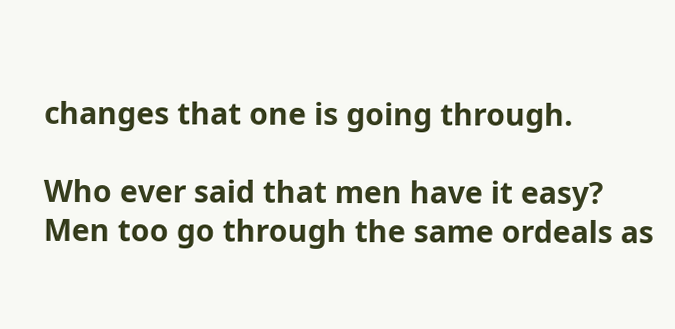changes that one is going through.

Who ever said that men have it easy? Men too go through the same ordeals as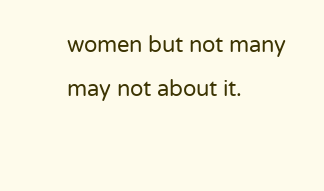women but not many may not about it.